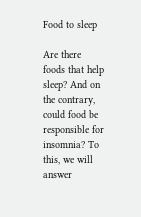Food to sleep

Are there foods that help sleep? And on the contrary, could food be responsible for insomnia? To this, we will answer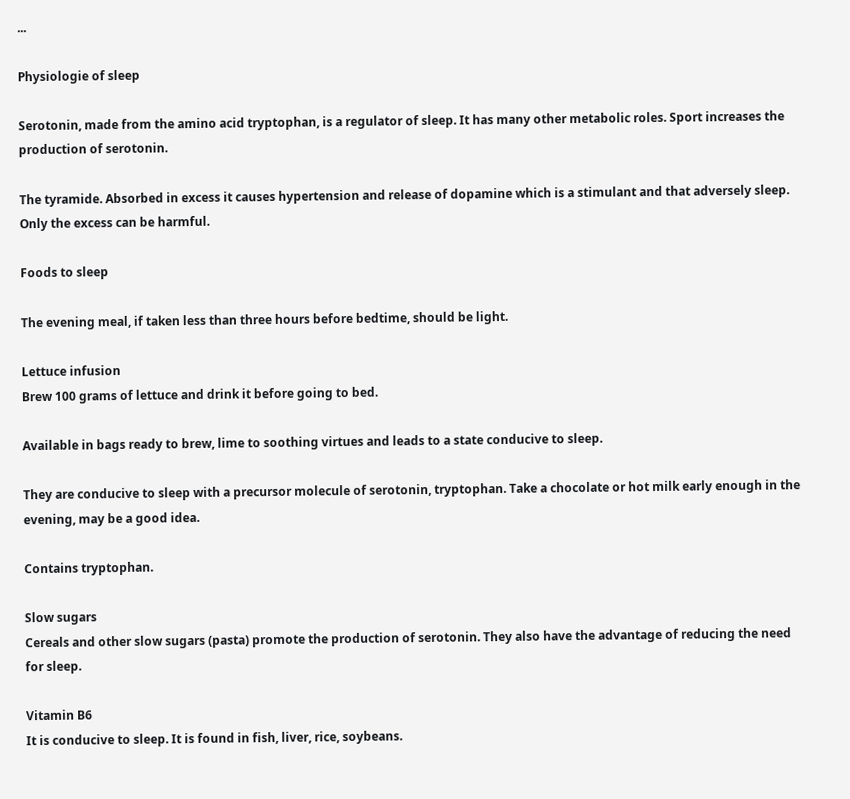...

Physiologie of sleep

Serotonin, made from the amino acid tryptophan, is a regulator of sleep. It has many other metabolic roles. Sport increases the production of serotonin.

The tyramide. Absorbed in excess it causes hypertension and release of dopamine which is a stimulant and that adversely sleep. Only the excess can be harmful.

Foods to sleep

The evening meal, if taken less than three hours before bedtime, should be light.

Lettuce infusion
Brew 100 grams of lettuce and drink it before going to bed.

Available in bags ready to brew, lime to soothing virtues and leads to a state conducive to sleep.

They are conducive to sleep with a precursor molecule of serotonin, tryptophan. Take a chocolate or hot milk early enough in the evening, may be a good idea.

Contains tryptophan.

Slow sugars
Cereals and other slow sugars (pasta) promote the production of serotonin. They also have the advantage of reducing the need for sleep.

Vitamin B6
It is conducive to sleep. It is found in fish, liver, rice, soybeans.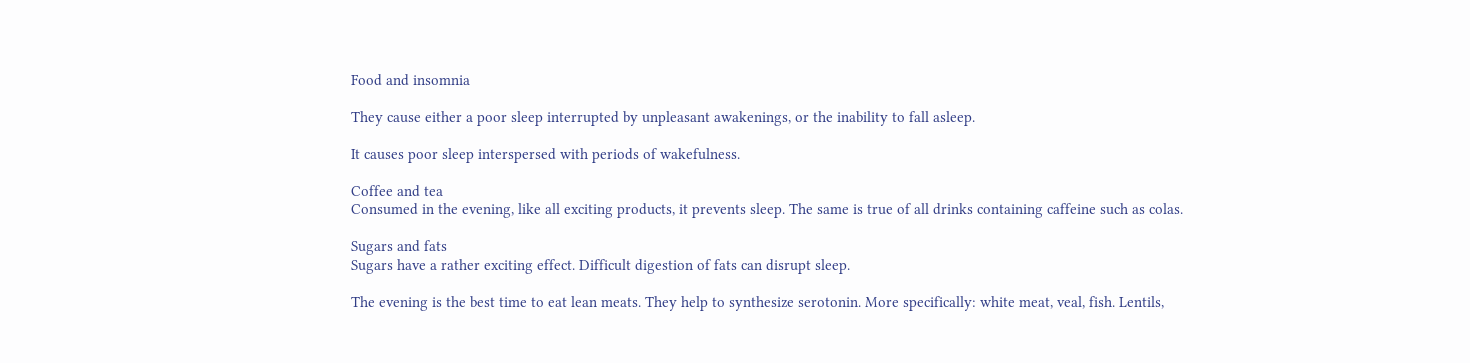Food and insomnia

They cause either a poor sleep interrupted by unpleasant awakenings, or the inability to fall asleep.

It causes poor sleep interspersed with periods of wakefulness.

Coffee and tea
Consumed in the evening, like all exciting products, it prevents sleep. The same is true of all drinks containing caffeine such as colas.

Sugars and fats
Sugars have a rather exciting effect. Difficult digestion of fats can disrupt sleep.

The evening is the best time to eat lean meats. They help to synthesize serotonin. More specifically: white meat, veal, fish. Lentils,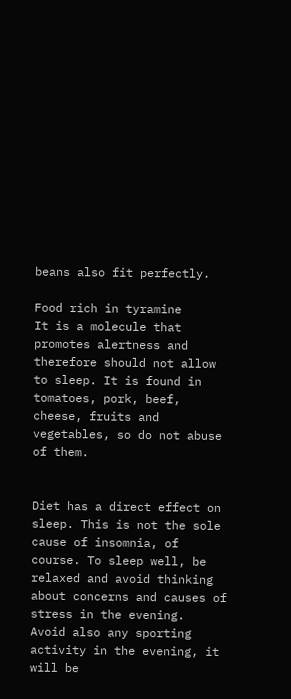beans also fit perfectly.

Food rich in tyramine
It is a molecule that promotes alertness and therefore should not allow to sleep. It is found in tomatoes, pork, beef, cheese, fruits and vegetables, so do not abuse of them.


Diet has a direct effect on sleep. This is not the sole cause of insomnia, of course. To sleep well, be relaxed and avoid thinking about concerns and causes of stress in the evening.
Avoid also any sporting activity in the evening, it will be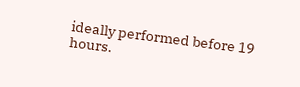ideally performed before 19 hours.